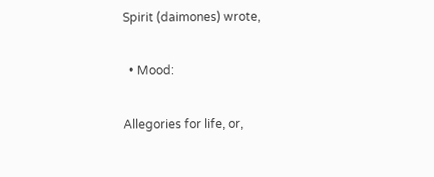Spirit (daimones) wrote,

  • Mood:

Allegories for life, or,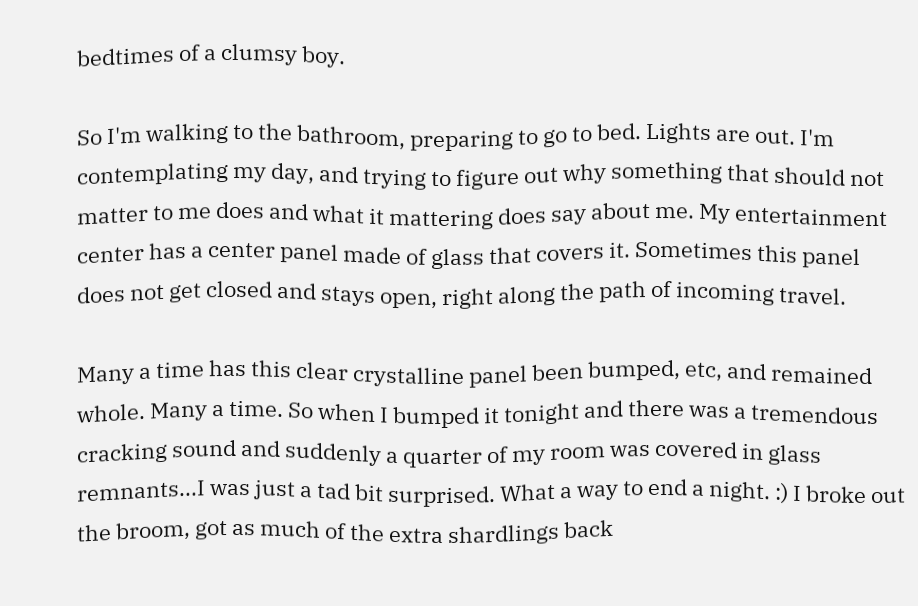bedtimes of a clumsy boy.

So I'm walking to the bathroom, preparing to go to bed. Lights are out. I'm contemplating my day, and trying to figure out why something that should not matter to me does and what it mattering does say about me. My entertainment center has a center panel made of glass that covers it. Sometimes this panel does not get closed and stays open, right along the path of incoming travel.

Many a time has this clear crystalline panel been bumped, etc, and remained whole. Many a time. So when I bumped it tonight and there was a tremendous cracking sound and suddenly a quarter of my room was covered in glass remnants...I was just a tad bit surprised. What a way to end a night. :) I broke out the broom, got as much of the extra shardlings back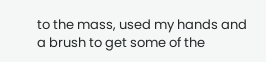to the mass, used my hands and a brush to get some of the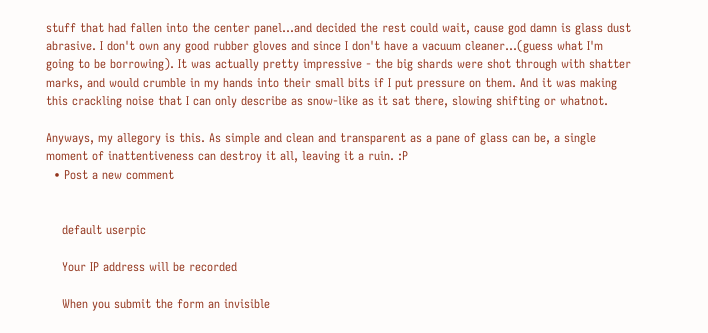stuff that had fallen into the center panel...and decided the rest could wait, cause god damn is glass dust abrasive. I don't own any good rubber gloves and since I don't have a vacuum cleaner...(guess what I'm going to be borrowing). It was actually pretty impressive - the big shards were shot through with shatter marks, and would crumble in my hands into their small bits if I put pressure on them. And it was making this crackling noise that I can only describe as snow-like as it sat there, slowing shifting or whatnot.

Anyways, my allegory is this. As simple and clean and transparent as a pane of glass can be, a single moment of inattentiveness can destroy it all, leaving it a ruin. :P
  • Post a new comment


    default userpic

    Your IP address will be recorded

    When you submit the form an invisible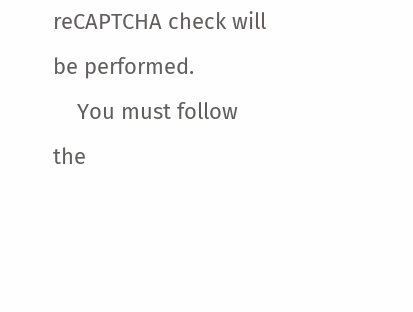reCAPTCHA check will be performed.
    You must follow the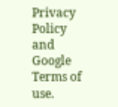Privacy Policy and Google Terms of use.